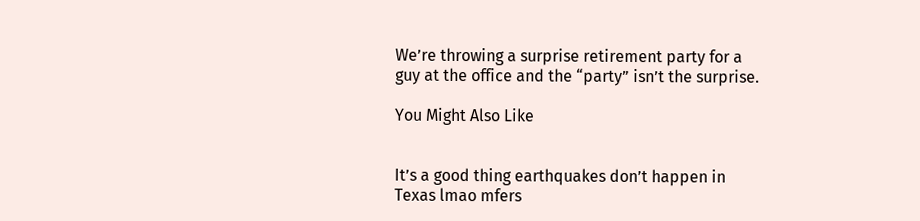We’re throwing a surprise retirement party for a guy at the office and the “party” isn’t the surprise.

You Might Also Like


It’s a good thing earthquakes don’t happen in Texas lmao mfers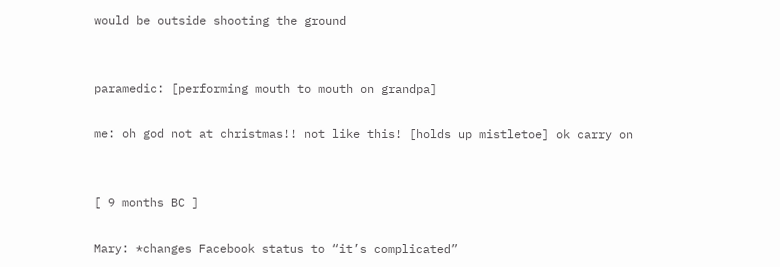would be outside shooting the ground


paramedic: [performing mouth to mouth on grandpa]

me: oh god not at christmas!! not like this! [holds up mistletoe] ok carry on


[ 9 months BC ]

Mary: *changes Facebook status to “it’s complicated”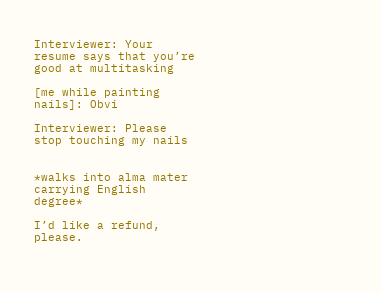Interviewer: Your resume says that you’re good at multitasking

[me while painting nails]: Obvi

Interviewer: Please stop touching my nails


*walks into alma mater carrying English degree*

I’d like a refund, please.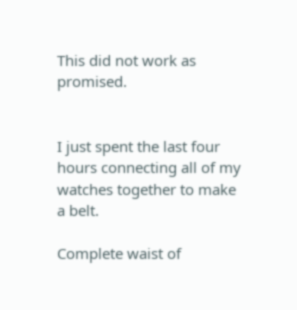This did not work as promised.


I just spent the last four hours connecting all of my watches together to make a belt.

Complete waist of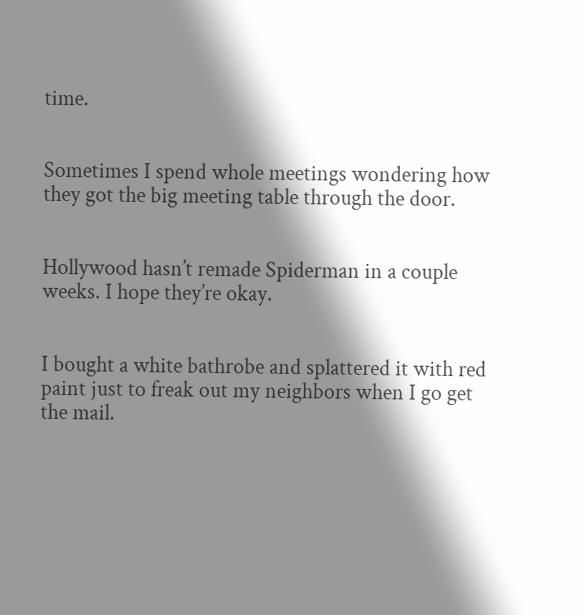time.


Sometimes I spend whole meetings wondering how they got the big meeting table through the door.


Hollywood hasn’t remade Spiderman in a couple weeks. I hope they’re okay.


I bought a white bathrobe and splattered it with red paint just to freak out my neighbors when I go get the mail.